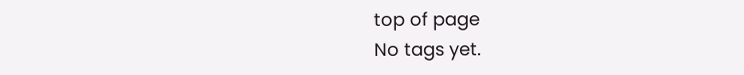top of page
No tags yet.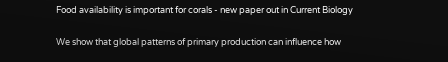Food availability is important for corals - new paper out in Current Biology

We show that global patterns of primary production can influence how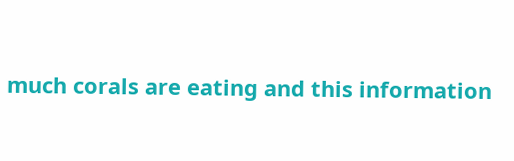much corals are eating and this information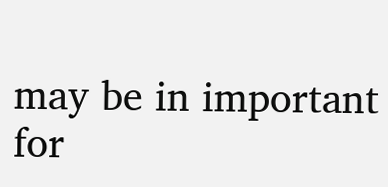may be in important for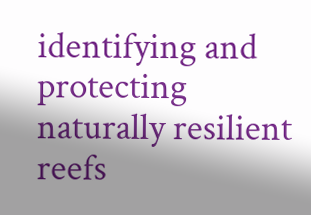identifying and protecting naturally resilient reefs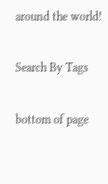around the world!

Search By Tags

bottom of page